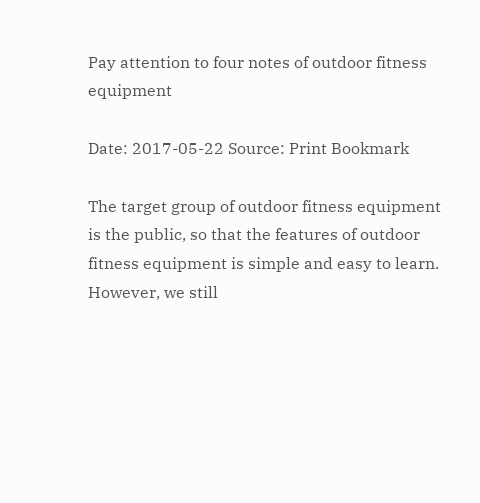Pay attention to four notes of outdoor fitness equipment

Date: 2017-05-22 Source: Print Bookmark

The target group of outdoor fitness equipment is the public, so that the features of outdoor fitness equipment is simple and easy to learn. However, we still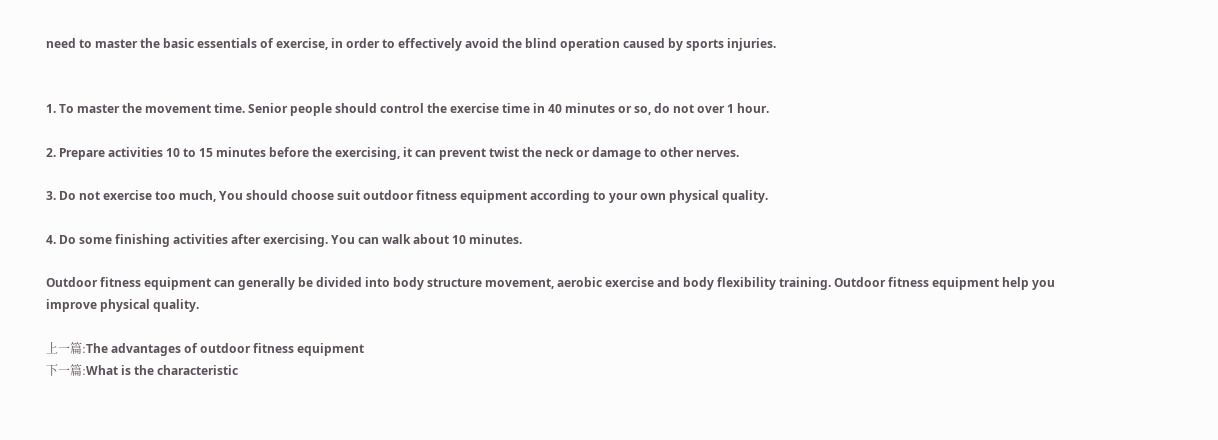need to master the basic essentials of exercise, in order to effectively avoid the blind operation caused by sports injuries.


1. To master the movement time. Senior people should control the exercise time in 40 minutes or so, do not over 1 hour.

2. Prepare activities 10 to 15 minutes before the exercising, it can prevent twist the neck or damage to other nerves.

3. Do not exercise too much, You should choose suit outdoor fitness equipment according to your own physical quality.

4. Do some finishing activities after exercising. You can walk about 10 minutes.

Outdoor fitness equipment can generally be divided into body structure movement, aerobic exercise and body flexibility training. Outdoor fitness equipment help you improve physical quality.

上一篇:The advantages of outdoor fitness equipment
下一篇:What is the characteristic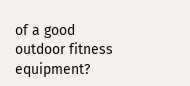of a good outdoor fitness equipment?